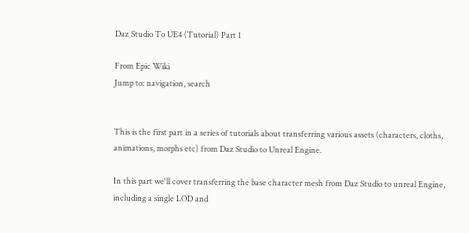Daz Studio To UE4 (Tutorial) Part 1

From Epic Wiki
Jump to: navigation, search


This is the first part in a series of tutorials about transferring various assets (characters, cloths, animations, morphs etc) from Daz Studio to Unreal Engine.

In this part we'll cover transferring the base character mesh from Daz Studio to unreal Engine, including a single LOD and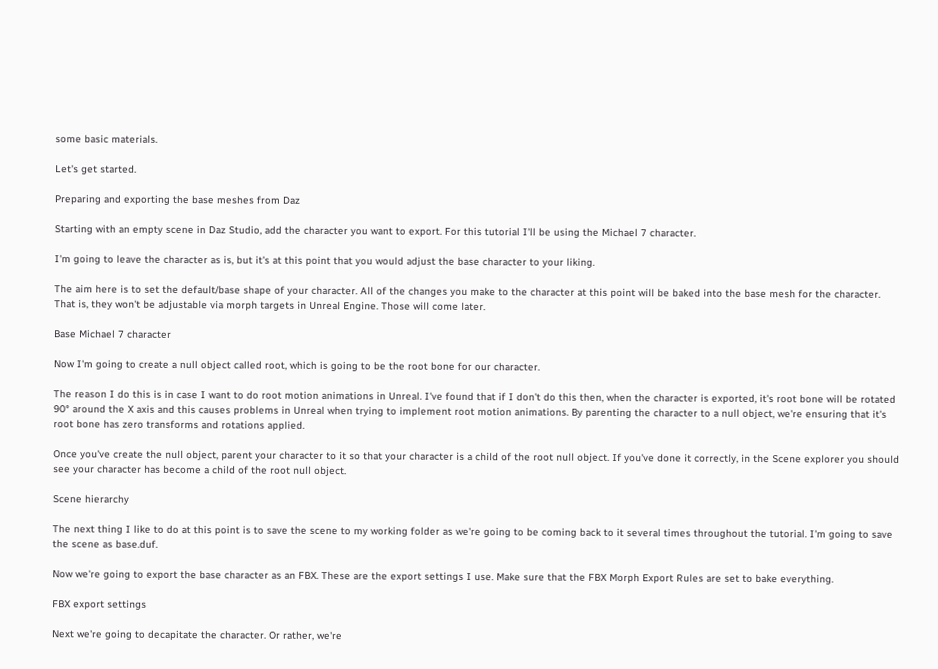some basic materials.

Let's get started.

Preparing and exporting the base meshes from Daz

Starting with an empty scene in Daz Studio, add the character you want to export. For this tutorial I'll be using the Michael 7 character.

I'm going to leave the character as is, but it's at this point that you would adjust the base character to your liking.

The aim here is to set the default/base shape of your character. All of the changes you make to the character at this point will be baked into the base mesh for the character. That is, they won't be adjustable via morph targets in Unreal Engine. Those will come later.

Base Michael 7 character

Now I'm going to create a null object called root, which is going to be the root bone for our character.

The reason I do this is in case I want to do root motion animations in Unreal. I've found that if I don't do this then, when the character is exported, it's root bone will be rotated 90° around the X axis and this causes problems in Unreal when trying to implement root motion animations. By parenting the character to a null object, we're ensuring that it's root bone has zero transforms and rotations applied.

Once you've create the null object, parent your character to it so that your character is a child of the root null object. If you've done it correctly, in the Scene explorer you should see your character has become a child of the root null object.

Scene hierarchy

The next thing I like to do at this point is to save the scene to my working folder as we're going to be coming back to it several times throughout the tutorial. I'm going to save the scene as base.duf.

Now we're going to export the base character as an FBX. These are the export settings I use. Make sure that the FBX Morph Export Rules are set to bake everything.

FBX export settings

Next we're going to decapitate the character. Or rather, we're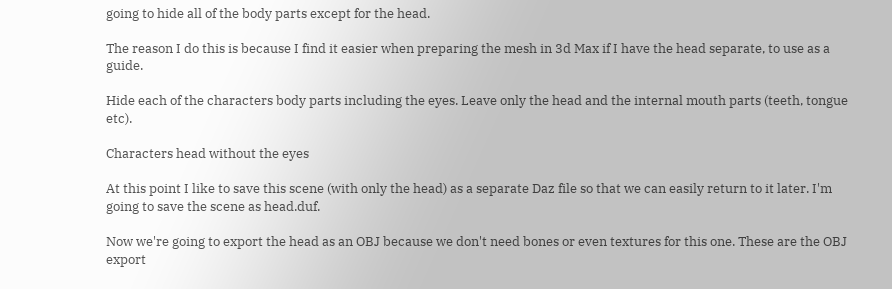going to hide all of the body parts except for the head.

The reason I do this is because I find it easier when preparing the mesh in 3d Max if I have the head separate, to use as a guide.

Hide each of the characters body parts including the eyes. Leave only the head and the internal mouth parts (teeth, tongue etc).

Characters head without the eyes

At this point I like to save this scene (with only the head) as a separate Daz file so that we can easily return to it later. I'm going to save the scene as head.duf.

Now we're going to export the head as an OBJ because we don't need bones or even textures for this one. These are the OBJ export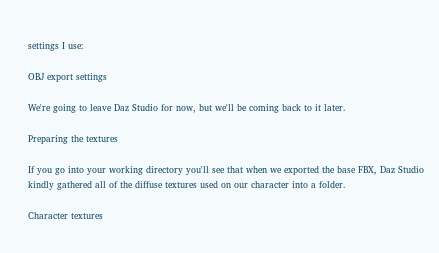settings I use:

OBJ export settings

We're going to leave Daz Studio for now, but we'll be coming back to it later.

Preparing the textures

If you go into your working directory you'll see that when we exported the base FBX, Daz Studio kindly gathered all of the diffuse textures used on our character into a folder.

Character textures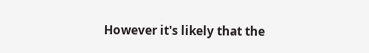However it's likely that the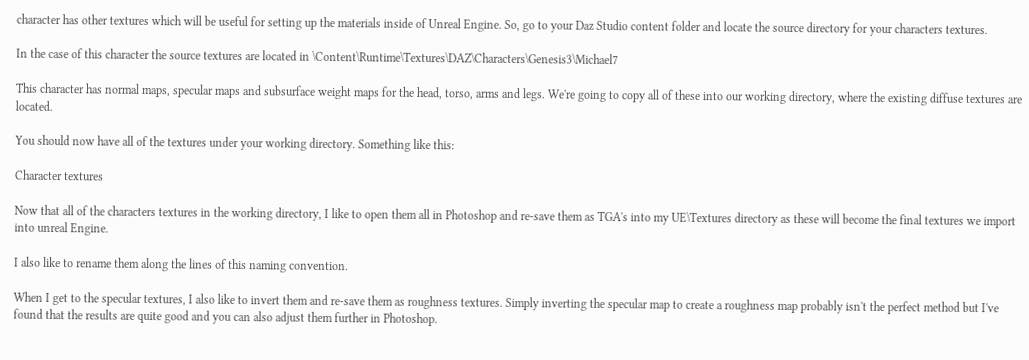character has other textures which will be useful for setting up the materials inside of Unreal Engine. So, go to your Daz Studio content folder and locate the source directory for your characters textures.

In the case of this character the source textures are located in \Content\Runtime\Textures\DAZ\Characters\Genesis3\Michael7

This character has normal maps, specular maps and subsurface weight maps for the head, torso, arms and legs. We're going to copy all of these into our working directory, where the existing diffuse textures are located.

You should now have all of the textures under your working directory. Something like this:

Character textures

Now that all of the characters textures in the working directory, I like to open them all in Photoshop and re-save them as TGA's into my UE\Textures directory as these will become the final textures we import into unreal Engine.

I also like to rename them along the lines of this naming convention.

When I get to the specular textures, I also like to invert them and re-save them as roughness textures. Simply inverting the specular map to create a roughness map probably isn't the perfect method but I've found that the results are quite good and you can also adjust them further in Photoshop.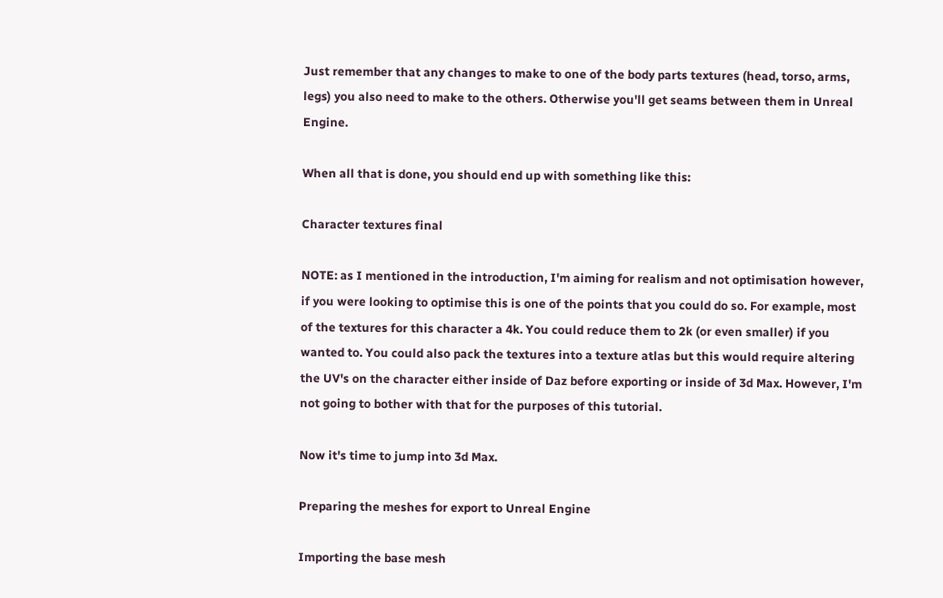Just remember that any changes to make to one of the body parts textures (head, torso, arms, legs) you also need to make to the others. Otherwise you'll get seams between them in Unreal Engine.

When all that is done, you should end up with something like this:

Character textures final

NOTE: as I mentioned in the introduction, I'm aiming for realism and not optimisation however, if you were looking to optimise this is one of the points that you could do so. For example, most of the textures for this character a 4k. You could reduce them to 2k (or even smaller) if you wanted to. You could also pack the textures into a texture atlas but this would require altering the UV's on the character either inside of Daz before exporting or inside of 3d Max. However, I'm not going to bother with that for the purposes of this tutorial.

Now it's time to jump into 3d Max.

Preparing the meshes for export to Unreal Engine

Importing the base mesh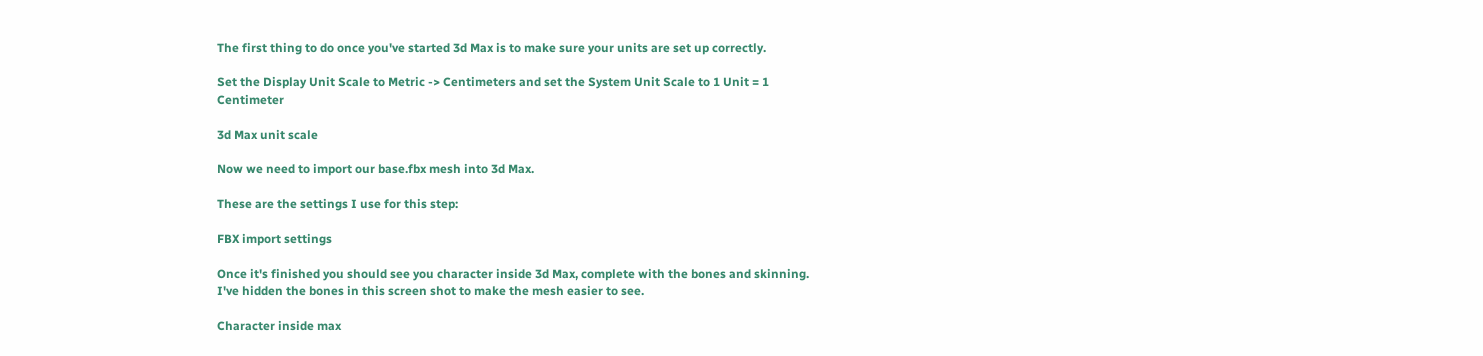The first thing to do once you've started 3d Max is to make sure your units are set up correctly.

Set the Display Unit Scale to Metric -> Centimeters and set the System Unit Scale to 1 Unit = 1 Centimeter

3d Max unit scale

Now we need to import our base.fbx mesh into 3d Max.

These are the settings I use for this step:

FBX import settings

Once it's finished you should see you character inside 3d Max, complete with the bones and skinning. I've hidden the bones in this screen shot to make the mesh easier to see.

Character inside max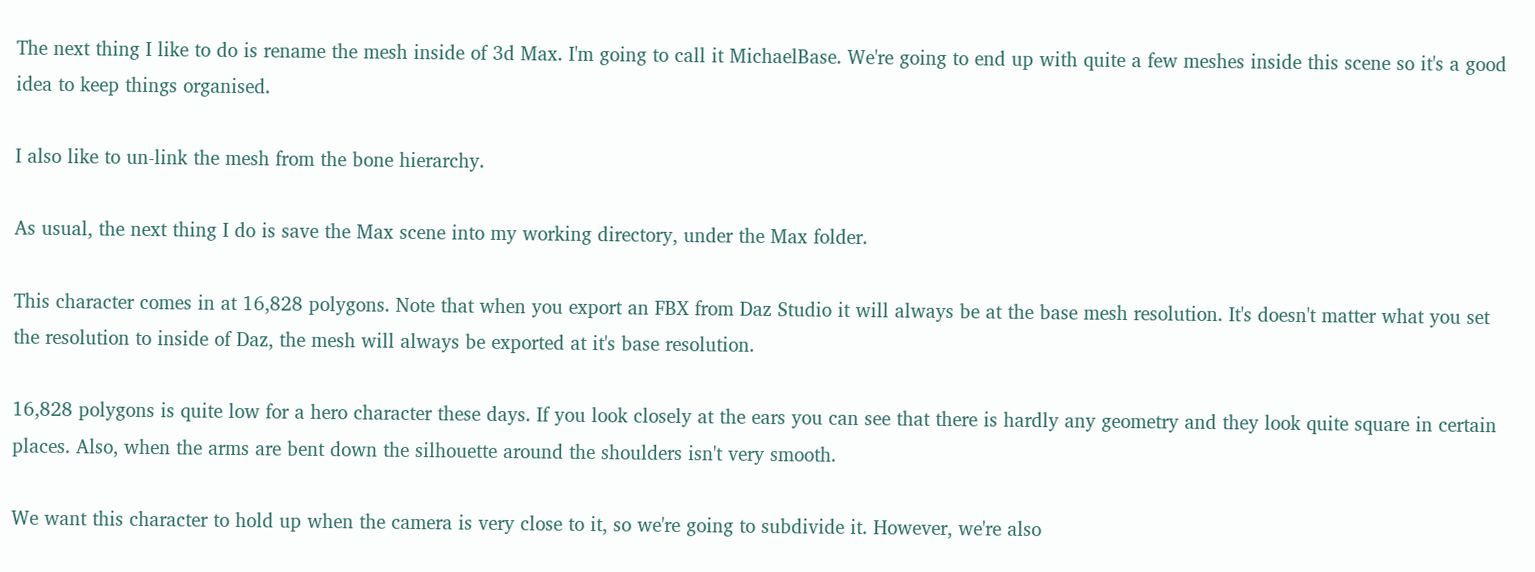The next thing I like to do is rename the mesh inside of 3d Max. I'm going to call it MichaelBase. We're going to end up with quite a few meshes inside this scene so it's a good idea to keep things organised.

I also like to un-link the mesh from the bone hierarchy.

As usual, the next thing I do is save the Max scene into my working directory, under the Max folder.

This character comes in at 16,828 polygons. Note that when you export an FBX from Daz Studio it will always be at the base mesh resolution. It's doesn't matter what you set the resolution to inside of Daz, the mesh will always be exported at it's base resolution.

16,828 polygons is quite low for a hero character these days. If you look closely at the ears you can see that there is hardly any geometry and they look quite square in certain places. Also, when the arms are bent down the silhouette around the shoulders isn't very smooth.

We want this character to hold up when the camera is very close to it, so we're going to subdivide it. However, we're also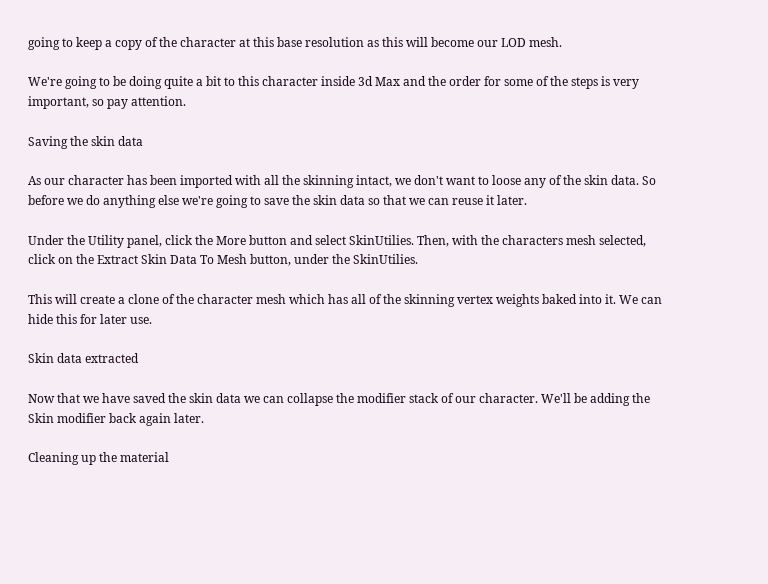going to keep a copy of the character at this base resolution as this will become our LOD mesh.

We're going to be doing quite a bit to this character inside 3d Max and the order for some of the steps is very important, so pay attention.

Saving the skin data

As our character has been imported with all the skinning intact, we don't want to loose any of the skin data. So before we do anything else we're going to save the skin data so that we can reuse it later.

Under the Utility panel, click the More button and select SkinUtilies. Then, with the characters mesh selected, click on the Extract Skin Data To Mesh button, under the SkinUtilies.

This will create a clone of the character mesh which has all of the skinning vertex weights baked into it. We can hide this for later use.

Skin data extracted

Now that we have saved the skin data we can collapse the modifier stack of our character. We'll be adding the Skin modifier back again later.

Cleaning up the material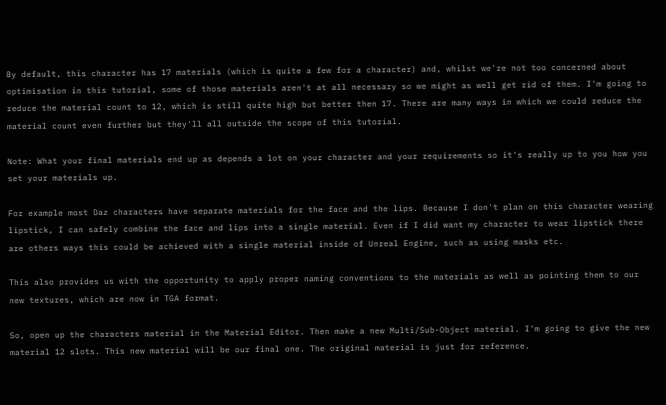By default, this character has 17 materials (which is quite a few for a character) and, whilst we're not too concerned about optimisation in this tutorial, some of those materials aren't at all necessary so we might as well get rid of them. I'm going to reduce the material count to 12, which is still quite high but better then 17. There are many ways in which we could reduce the material count even further but they'll all outside the scope of this tutorial.

Note: What your final materials end up as depends a lot on your character and your requirements so it's really up to you how you set your materials up.

For example most Daz characters have separate materials for the face and the lips. Because I don't plan on this character wearing lipstick, I can safely combine the face and lips into a single material. Even if I did want my character to wear lipstick there are others ways this could be achieved with a single material inside of Unreal Engine, such as using masks etc.

This also provides us with the opportunity to apply proper naming conventions to the materials as well as pointing them to our new textures, which are now in TGA format.

So, open up the characters material in the Material Editor. Then make a new Multi/Sub-Object material. I'm going to give the new material 12 slots. This new material will be our final one. The original material is just for reference.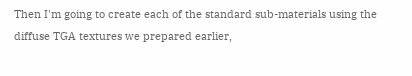Then I'm going to create each of the standard sub-materials using the diffuse TGA textures we prepared earlier,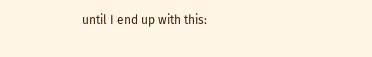until I end up with this: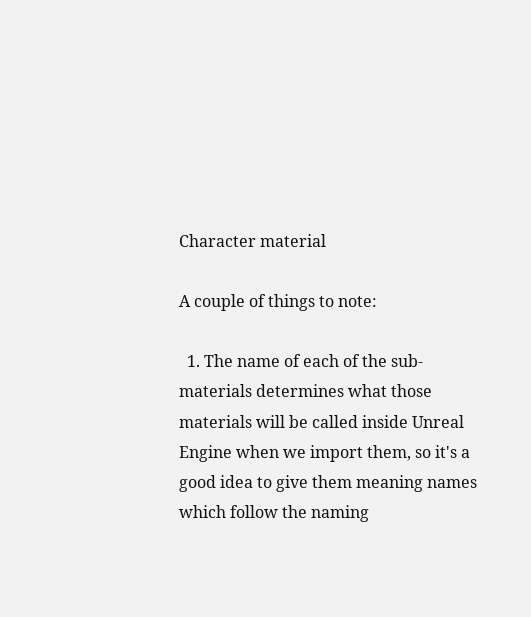Character material

A couple of things to note:

  1. The name of each of the sub-materials determines what those materials will be called inside Unreal Engine when we import them, so it's a good idea to give them meaning names which follow the naming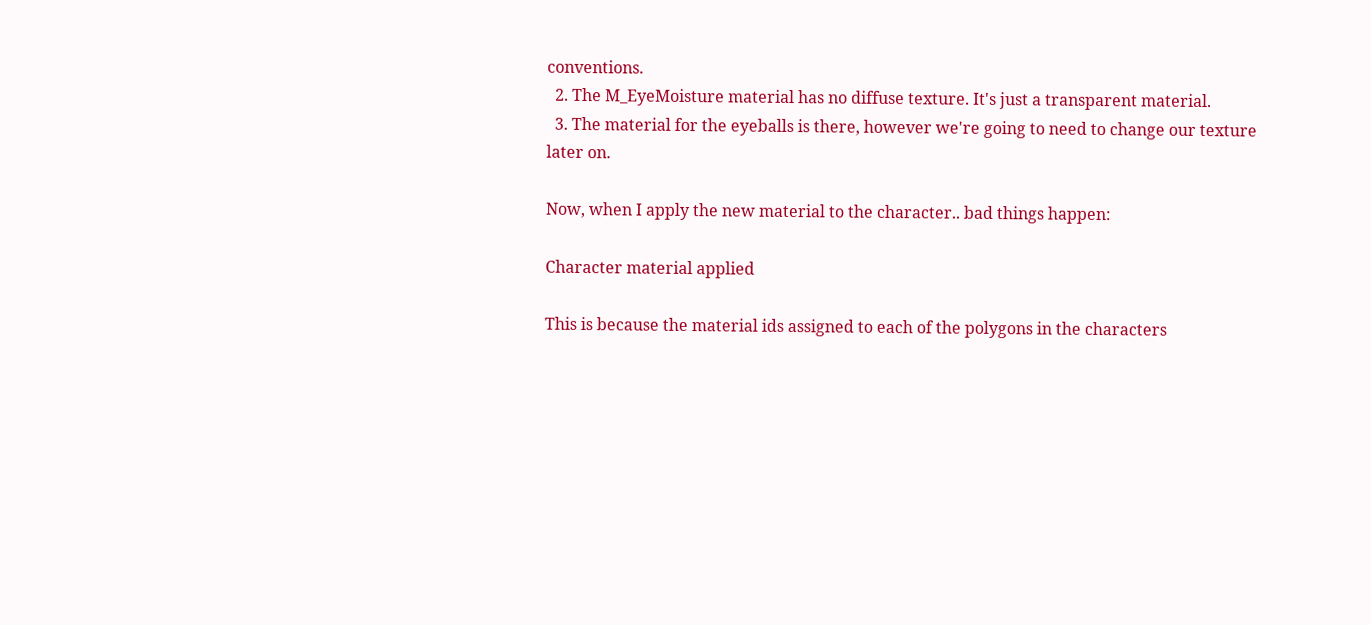conventions.
  2. The M_EyeMoisture material has no diffuse texture. It's just a transparent material.
  3. The material for the eyeballs is there, however we're going to need to change our texture later on.

Now, when I apply the new material to the character.. bad things happen:

Character material applied

This is because the material ids assigned to each of the polygons in the characters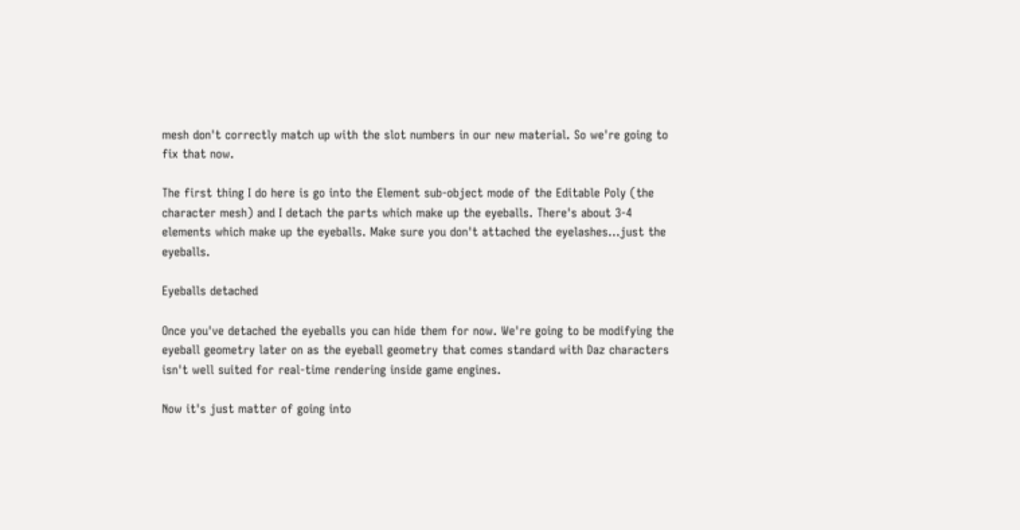mesh don't correctly match up with the slot numbers in our new material. So we're going to fix that now.

The first thing I do here is go into the Element sub-object mode of the Editable Poly (the character mesh) and I detach the parts which make up the eyeballs. There's about 3-4 elements which make up the eyeballs. Make sure you don't attached the eyelashes...just the eyeballs.

Eyeballs detached

Once you've detached the eyeballs you can hide them for now. We're going to be modifying the eyeball geometry later on as the eyeball geometry that comes standard with Daz characters isn't well suited for real-time rendering inside game engines.

Now it's just matter of going into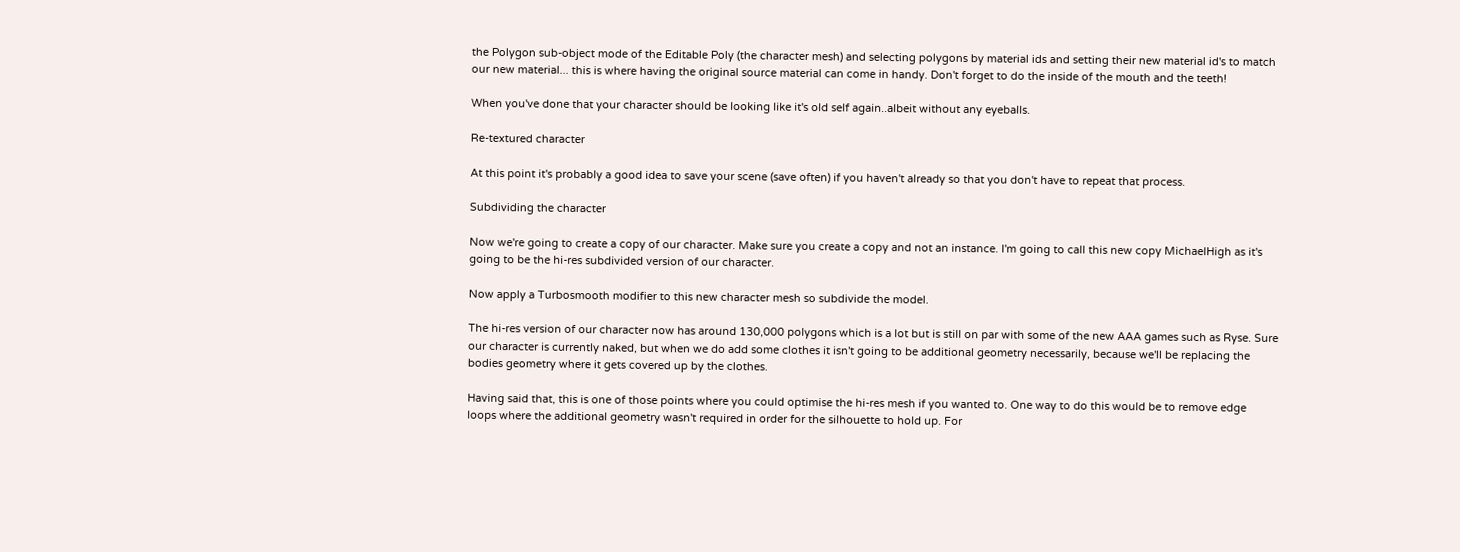the Polygon sub-object mode of the Editable Poly (the character mesh) and selecting polygons by material ids and setting their new material id's to match our new material... this is where having the original source material can come in handy. Don't forget to do the inside of the mouth and the teeth!

When you've done that your character should be looking like it's old self again..albeit without any eyeballs.

Re-textured character

At this point it's probably a good idea to save your scene (save often) if you haven't already so that you don't have to repeat that process.

Subdividing the character

Now we're going to create a copy of our character. Make sure you create a copy and not an instance. I'm going to call this new copy MichaelHigh as it's going to be the hi-res subdivided version of our character.

Now apply a Turbosmooth modifier to this new character mesh so subdivide the model.

The hi-res version of our character now has around 130,000 polygons which is a lot but is still on par with some of the new AAA games such as Ryse. Sure our character is currently naked, but when we do add some clothes it isn't going to be additional geometry necessarily, because we'll be replacing the bodies geometry where it gets covered up by the clothes.

Having said that, this is one of those points where you could optimise the hi-res mesh if you wanted to. One way to do this would be to remove edge loops where the additional geometry wasn't required in order for the silhouette to hold up. For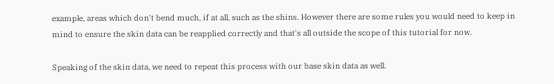example, areas which don't bend much, if at all, such as the shins. However there are some rules you would need to keep in mind to ensure the skin data can be reapplied correctly and that's all outside the scope of this tutorial for now.

Speaking of the skin data, we need to repeat this process with our base skin data as well.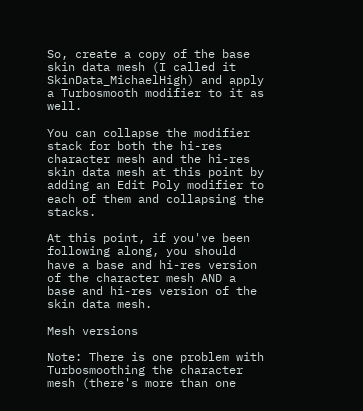So, create a copy of the base skin data mesh (I called it SkinData_MichaelHigh) and apply a Turbosmooth modifier to it as well.

You can collapse the modifier stack for both the hi-res character mesh and the hi-res skin data mesh at this point by adding an Edit Poly modifier to each of them and collapsing the stacks.

At this point, if you've been following along, you should have a base and hi-res version of the character mesh AND a base and hi-res version of the skin data mesh.

Mesh versions

Note: There is one problem with Turbosmoothing the character mesh (there's more than one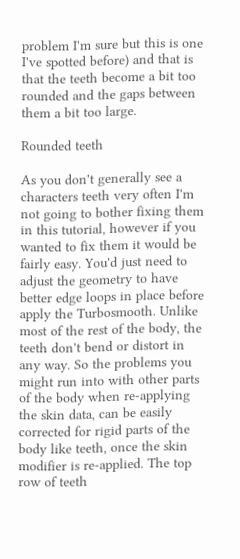problem I'm sure but this is one I've spotted before) and that is that the teeth become a bit too rounded and the gaps between them a bit too large.

Rounded teeth

As you don't generally see a characters teeth very often I'm not going to bother fixing them in this tutorial, however if you wanted to fix them it would be fairly easy. You'd just need to adjust the geometry to have better edge loops in place before apply the Turbosmooth. Unlike most of the rest of the body, the teeth don't bend or distort in any way. So the problems you might run into with other parts of the body when re-applying the skin data, can be easily corrected for rigid parts of the body like teeth, once the skin modifier is re-applied. The top row of teeth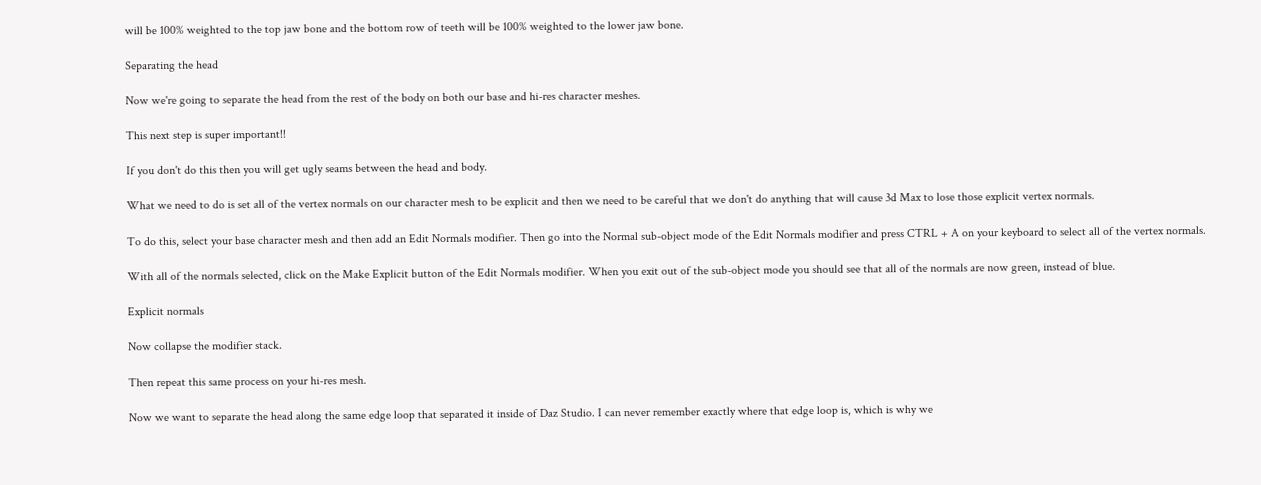will be 100% weighted to the top jaw bone and the bottom row of teeth will be 100% weighted to the lower jaw bone.

Separating the head

Now we're going to separate the head from the rest of the body on both our base and hi-res character meshes.

This next step is super important!!

If you don't do this then you will get ugly seams between the head and body.

What we need to do is set all of the vertex normals on our character mesh to be explicit and then we need to be careful that we don't do anything that will cause 3d Max to lose those explicit vertex normals.

To do this, select your base character mesh and then add an Edit Normals modifier. Then go into the Normal sub-object mode of the Edit Normals modifier and press CTRL + A on your keyboard to select all of the vertex normals.

With all of the normals selected, click on the Make Explicit button of the Edit Normals modifier. When you exit out of the sub-object mode you should see that all of the normals are now green, instead of blue.

Explicit normals

Now collapse the modifier stack.

Then repeat this same process on your hi-res mesh.

Now we want to separate the head along the same edge loop that separated it inside of Daz Studio. I can never remember exactly where that edge loop is, which is why we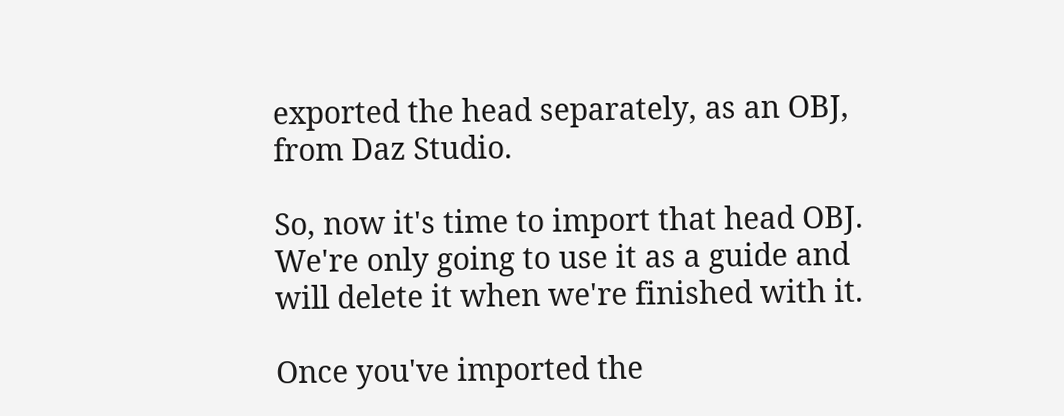exported the head separately, as an OBJ, from Daz Studio.

So, now it's time to import that head OBJ. We're only going to use it as a guide and will delete it when we're finished with it.

Once you've imported the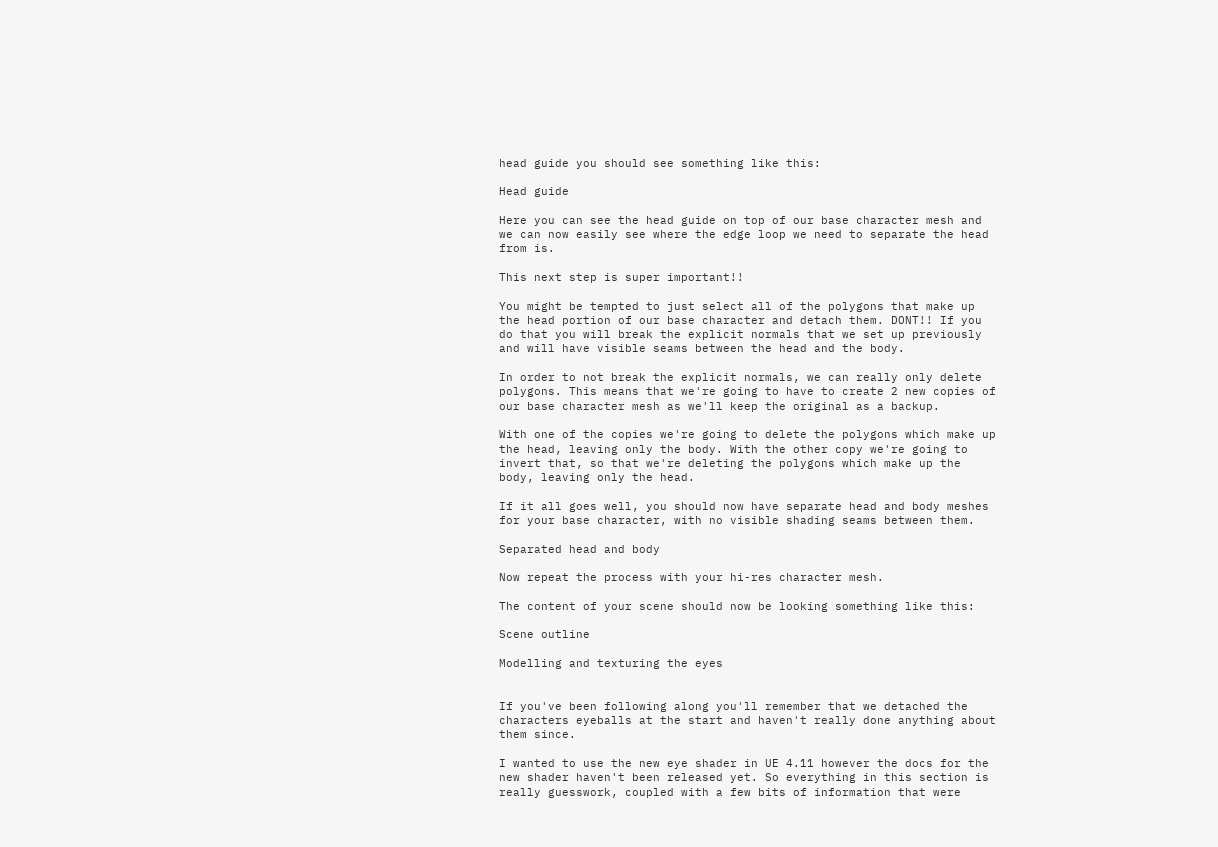head guide you should see something like this:

Head guide

Here you can see the head guide on top of our base character mesh and we can now easily see where the edge loop we need to separate the head from is.

This next step is super important!!

You might be tempted to just select all of the polygons that make up the head portion of our base character and detach them. DONT!! If you do that you will break the explicit normals that we set up previously and will have visible seams between the head and the body.

In order to not break the explicit normals, we can really only delete polygons. This means that we're going to have to create 2 new copies of our base character mesh as we'll keep the original as a backup.

With one of the copies we're going to delete the polygons which make up the head, leaving only the body. With the other copy we're going to invert that, so that we're deleting the polygons which make up the body, leaving only the head.

If it all goes well, you should now have separate head and body meshes for your base character, with no visible shading seams between them.

Separated head and body

Now repeat the process with your hi-res character mesh.

The content of your scene should now be looking something like this:

Scene outline

Modelling and texturing the eyes


If you've been following along you'll remember that we detached the characters eyeballs at the start and haven't really done anything about them since.

I wanted to use the new eye shader in UE 4.11 however the docs for the new shader haven't been released yet. So everything in this section is really guesswork, coupled with a few bits of information that were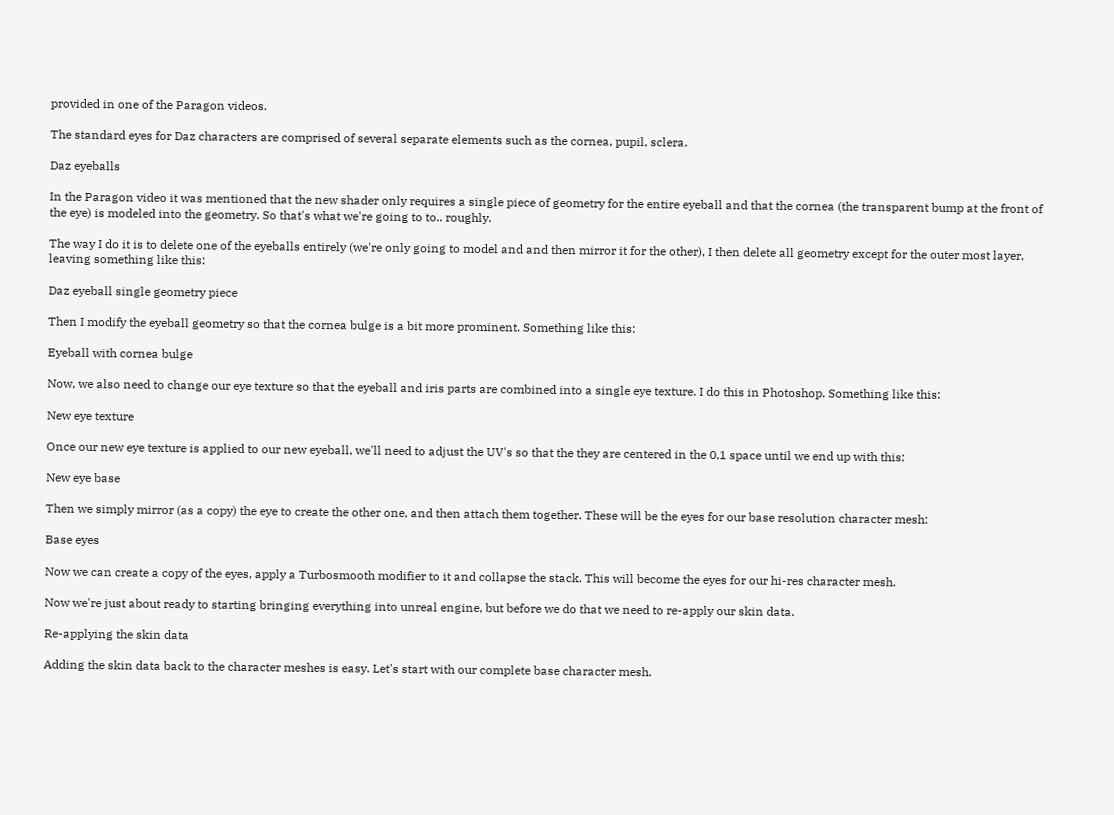provided in one of the Paragon videos.

The standard eyes for Daz characters are comprised of several separate elements such as the cornea, pupil, sclera.

Daz eyeballs

In the Paragon video it was mentioned that the new shader only requires a single piece of geometry for the entire eyeball and that the cornea (the transparent bump at the front of the eye) is modeled into the geometry. So that's what we're going to to.. roughly.

The way I do it is to delete one of the eyeballs entirely (we're only going to model and and then mirror it for the other), I then delete all geometry except for the outer most layer, leaving something like this:

Daz eyeball single geometry piece

Then I modify the eyeball geometry so that the cornea bulge is a bit more prominent. Something like this:

Eyeball with cornea bulge

Now, we also need to change our eye texture so that the eyeball and iris parts are combined into a single eye texture. I do this in Photoshop. Something like this:

New eye texture

Once our new eye texture is applied to our new eyeball, we'll need to adjust the UV's so that the they are centered in the 0,1 space until we end up with this:

New eye base

Then we simply mirror (as a copy) the eye to create the other one, and then attach them together. These will be the eyes for our base resolution character mesh:

Base eyes

Now we can create a copy of the eyes, apply a Turbosmooth modifier to it and collapse the stack. This will become the eyes for our hi-res character mesh.

Now we're just about ready to starting bringing everything into unreal engine, but before we do that we need to re-apply our skin data.

Re-applying the skin data

Adding the skin data back to the character meshes is easy. Let's start with our complete base character mesh.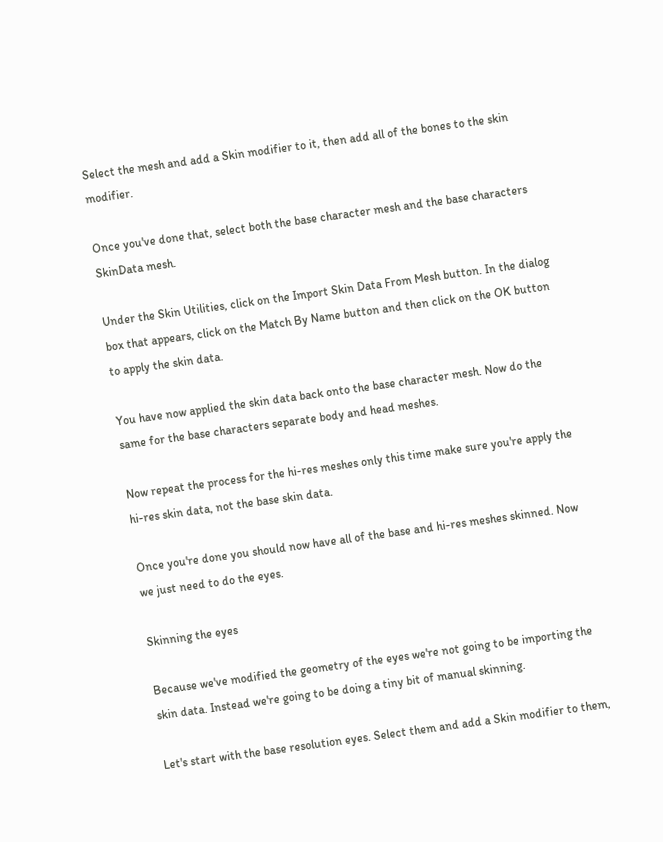Select the mesh and add a Skin modifier to it, then add all of the bones to the skin modifier.

Once you've done that, select both the base character mesh and the base characters SkinData mesh.

Under the Skin Utilities, click on the Import Skin Data From Mesh button. In the dialog box that appears, click on the Match By Name button and then click on the OK button to apply the skin data.

You have now applied the skin data back onto the base character mesh. Now do the same for the base characters separate body and head meshes.

Now repeat the process for the hi-res meshes only this time make sure you're apply the hi-res skin data, not the base skin data.

Once you're done you should now have all of the base and hi-res meshes skinned. Now we just need to do the eyes.

Skinning the eyes

Because we've modified the geometry of the eyes we're not going to be importing the skin data. Instead we're going to be doing a tiny bit of manual skinning.

Let's start with the base resolution eyes. Select them and add a Skin modifier to them,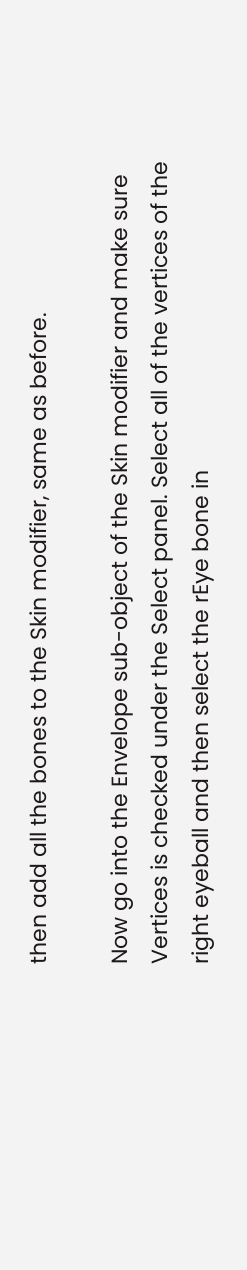then add all the bones to the Skin modifier, same as before.

Now go into the Envelope sub-object of the Skin modifier and make sure Vertices is checked under the Select panel. Select all of the vertices of the right eyeball and then select the rEye bone in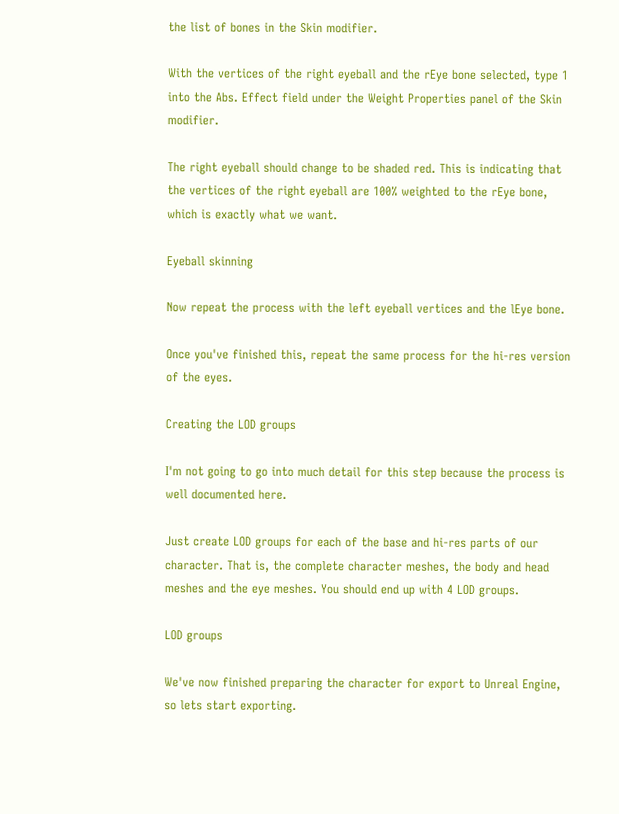the list of bones in the Skin modifier.

With the vertices of the right eyeball and the rEye bone selected, type 1 into the Abs. Effect field under the Weight Properties panel of the Skin modifier.

The right eyeball should change to be shaded red. This is indicating that the vertices of the right eyeball are 100% weighted to the rEye bone, which is exactly what we want.

Eyeball skinning

Now repeat the process with the left eyeball vertices and the lEye bone.

Once you've finished this, repeat the same process for the hi-res version of the eyes.

Creating the LOD groups

I'm not going to go into much detail for this step because the process is well documented here.

Just create LOD groups for each of the base and hi-res parts of our character. That is, the complete character meshes, the body and head meshes and the eye meshes. You should end up with 4 LOD groups.

LOD groups

We've now finished preparing the character for export to Unreal Engine, so lets start exporting.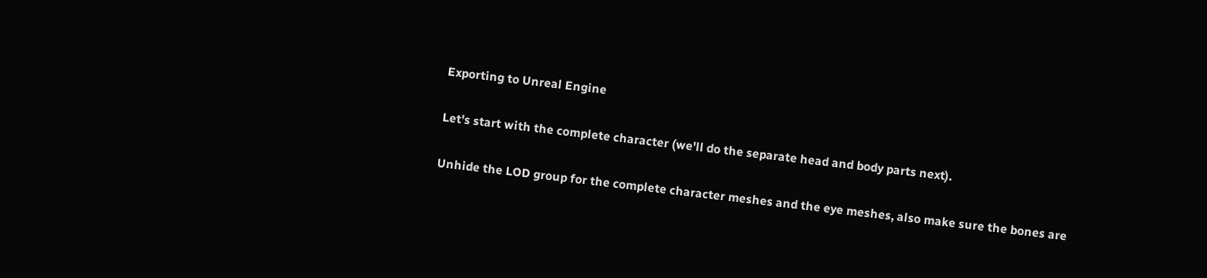Exporting to Unreal Engine

Let's start with the complete character (we'll do the separate head and body parts next).

Unhide the LOD group for the complete character meshes and the eye meshes, also make sure the bones are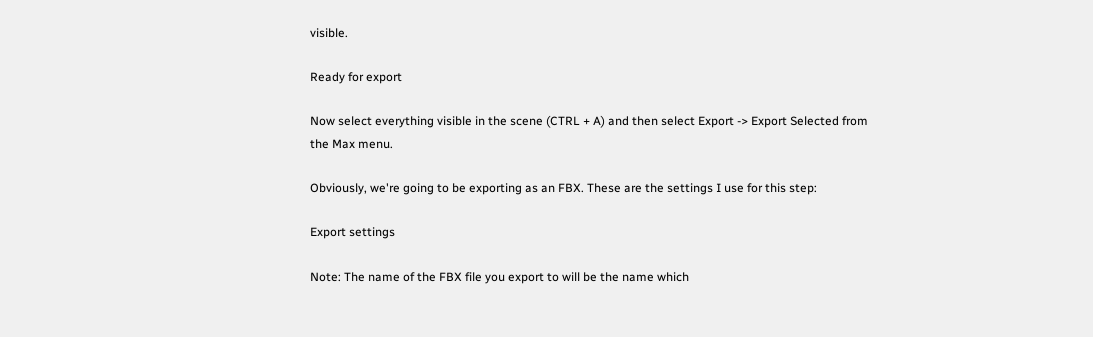visible.

Ready for export

Now select everything visible in the scene (CTRL + A) and then select Export -> Export Selected from the Max menu.

Obviously, we're going to be exporting as an FBX. These are the settings I use for this step:

Export settings

Note: The name of the FBX file you export to will be the name which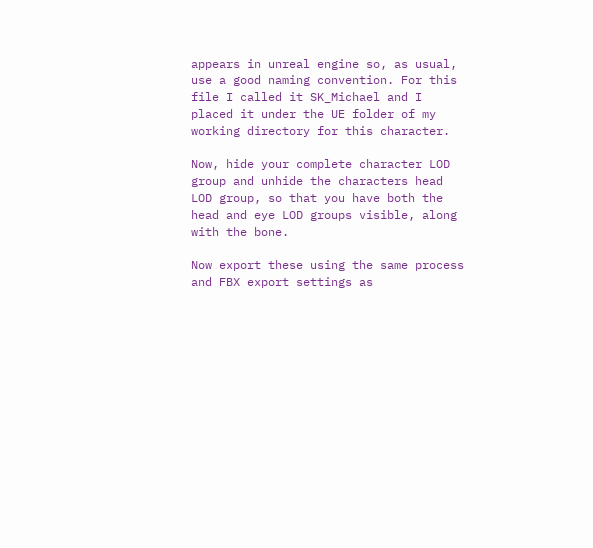appears in unreal engine so, as usual, use a good naming convention. For this file I called it SK_Michael and I placed it under the UE folder of my working directory for this character.

Now, hide your complete character LOD group and unhide the characters head LOD group, so that you have both the head and eye LOD groups visible, along with the bone.

Now export these using the same process and FBX export settings as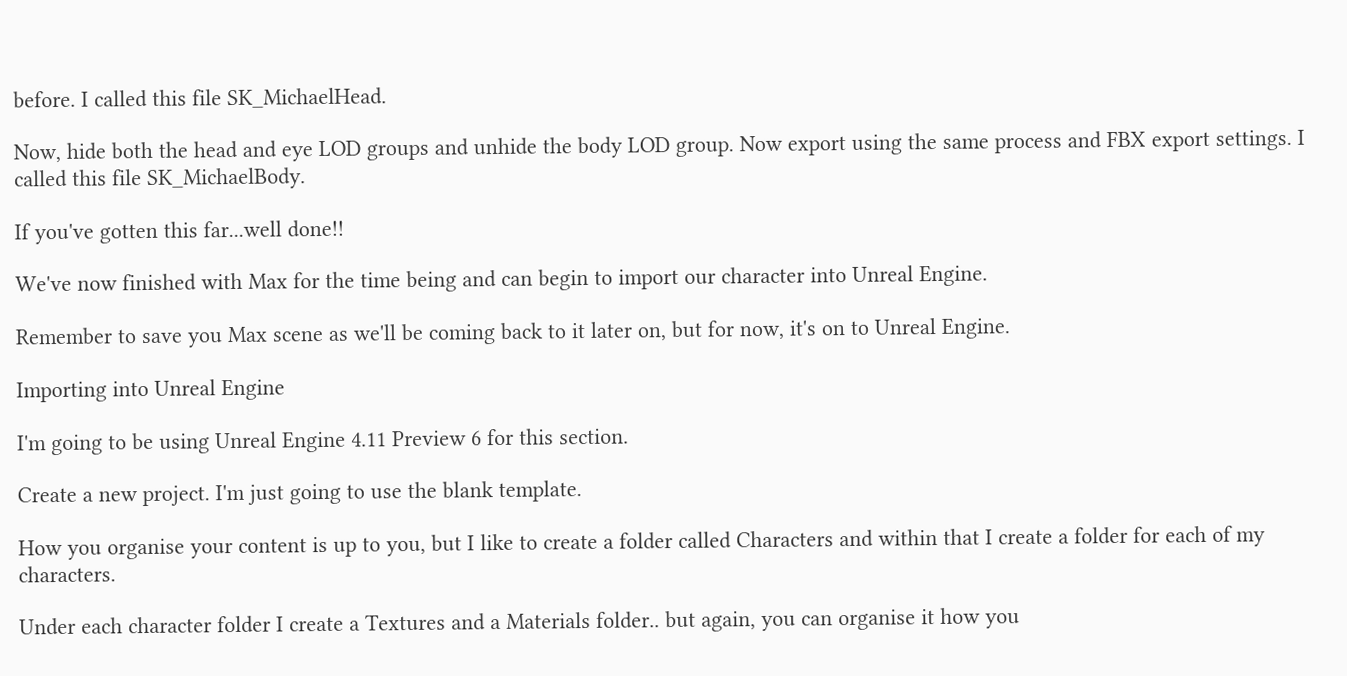before. I called this file SK_MichaelHead.

Now, hide both the head and eye LOD groups and unhide the body LOD group. Now export using the same process and FBX export settings. I called this file SK_MichaelBody.

If you've gotten this far...well done!!

We've now finished with Max for the time being and can begin to import our character into Unreal Engine.

Remember to save you Max scene as we'll be coming back to it later on, but for now, it's on to Unreal Engine.

Importing into Unreal Engine

I'm going to be using Unreal Engine 4.11 Preview 6 for this section.

Create a new project. I'm just going to use the blank template.

How you organise your content is up to you, but I like to create a folder called Characters and within that I create a folder for each of my characters.

Under each character folder I create a Textures and a Materials folder.. but again, you can organise it how you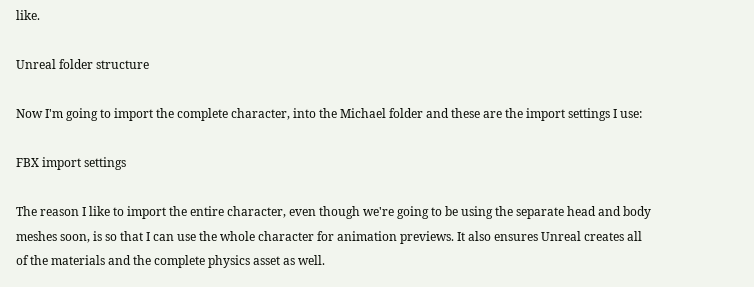like.

Unreal folder structure

Now I'm going to import the complete character, into the Michael folder and these are the import settings I use:

FBX import settings

The reason I like to import the entire character, even though we're going to be using the separate head and body meshes soon, is so that I can use the whole character for animation previews. It also ensures Unreal creates all of the materials and the complete physics asset as well.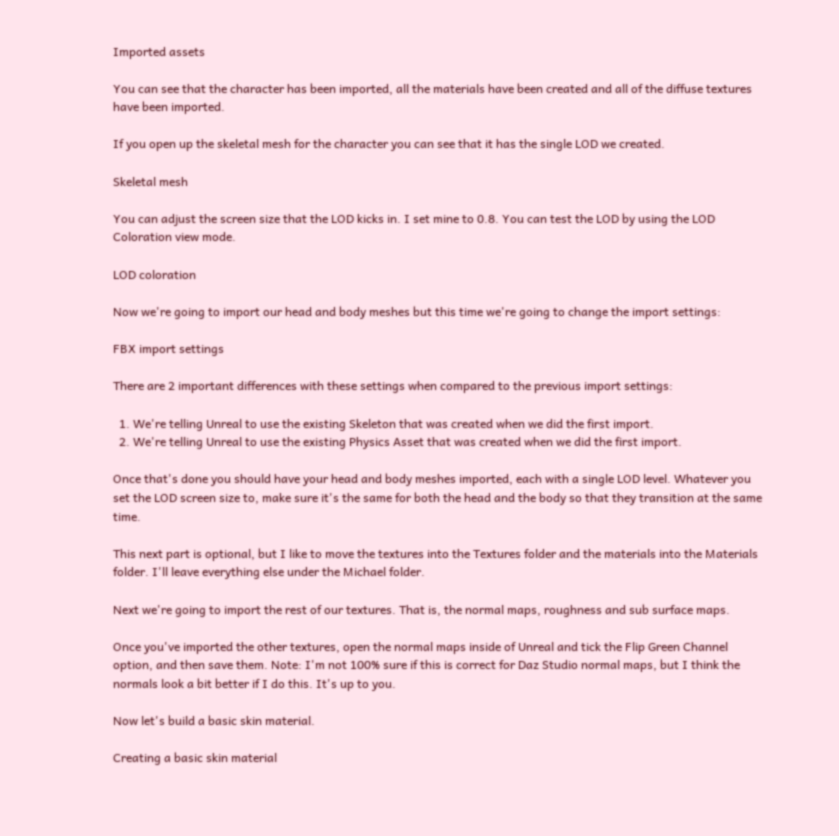Imported assets

You can see that the character has been imported, all the materials have been created and all of the diffuse textures have been imported.

If you open up the skeletal mesh for the character you can see that it has the single LOD we created.

Skeletal mesh

You can adjust the screen size that the LOD kicks in. I set mine to 0.8. You can test the LOD by using the LOD Coloration view mode.

LOD coloration

Now we're going to import our head and body meshes but this time we're going to change the import settings:

FBX import settings

There are 2 important differences with these settings when compared to the previous import settings:

  1. We're telling Unreal to use the existing Skeleton that was created when we did the first import.
  2. We're telling Unreal to use the existing Physics Asset that was created when we did the first import.

Once that's done you should have your head and body meshes imported, each with a single LOD level. Whatever you set the LOD screen size to, make sure it's the same for both the head and the body so that they transition at the same time.

This next part is optional, but I like to move the textures into the Textures folder and the materials into the Materials folder. I'll leave everything else under the Michael folder.

Next we're going to import the rest of our textures. That is, the normal maps, roughness and sub surface maps.

Once you've imported the other textures, open the normal maps inside of Unreal and tick the Flip Green Channel option, and then save them. Note: I'm not 100% sure if this is correct for Daz Studio normal maps, but I think the normals look a bit better if I do this. It's up to you.

Now let's build a basic skin material.

Creating a basic skin material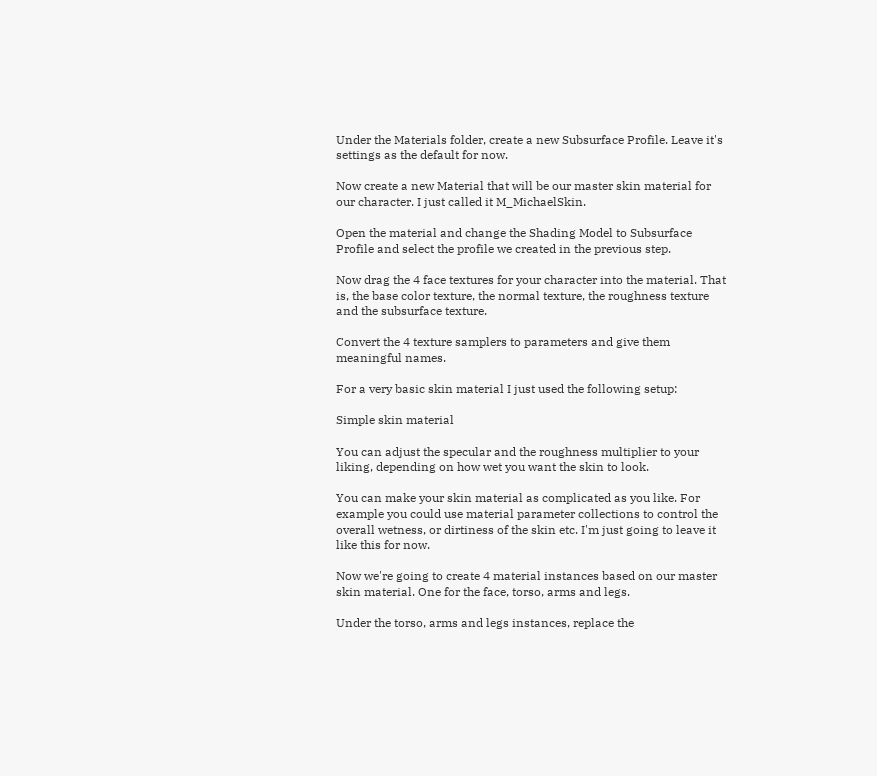Under the Materials folder, create a new Subsurface Profile. Leave it's settings as the default for now.

Now create a new Material that will be our master skin material for our character. I just called it M_MichaelSkin.

Open the material and change the Shading Model to Subsurface Profile and select the profile we created in the previous step.

Now drag the 4 face textures for your character into the material. That is, the base color texture, the normal texture, the roughness texture and the subsurface texture.

Convert the 4 texture samplers to parameters and give them meaningful names.

For a very basic skin material I just used the following setup:

Simple skin material

You can adjust the specular and the roughness multiplier to your liking, depending on how wet you want the skin to look.

You can make your skin material as complicated as you like. For example you could use material parameter collections to control the overall wetness, or dirtiness of the skin etc. I'm just going to leave it like this for now.

Now we're going to create 4 material instances based on our master skin material. One for the face, torso, arms and legs.

Under the torso, arms and legs instances, replace the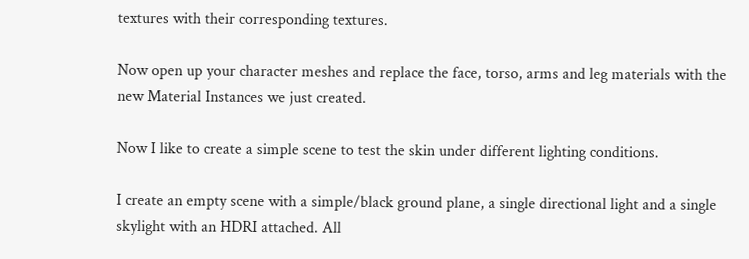textures with their corresponding textures.

Now open up your character meshes and replace the face, torso, arms and leg materials with the new Material Instances we just created.

Now I like to create a simple scene to test the skin under different lighting conditions.

I create an empty scene with a simple/black ground plane, a single directional light and a single skylight with an HDRI attached. All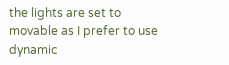the lights are set to movable as I prefer to use dynamic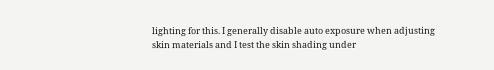lighting for this. I generally disable auto exposure when adjusting skin materials and I test the skin shading under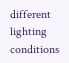different lighting conditions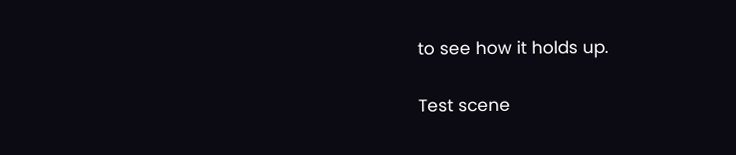to see how it holds up.

Test scene